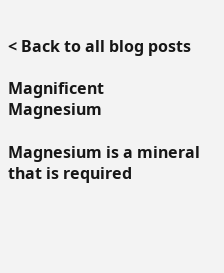< Back to all blog posts

Magnificent Magnesium

Magnesium is a mineral that is required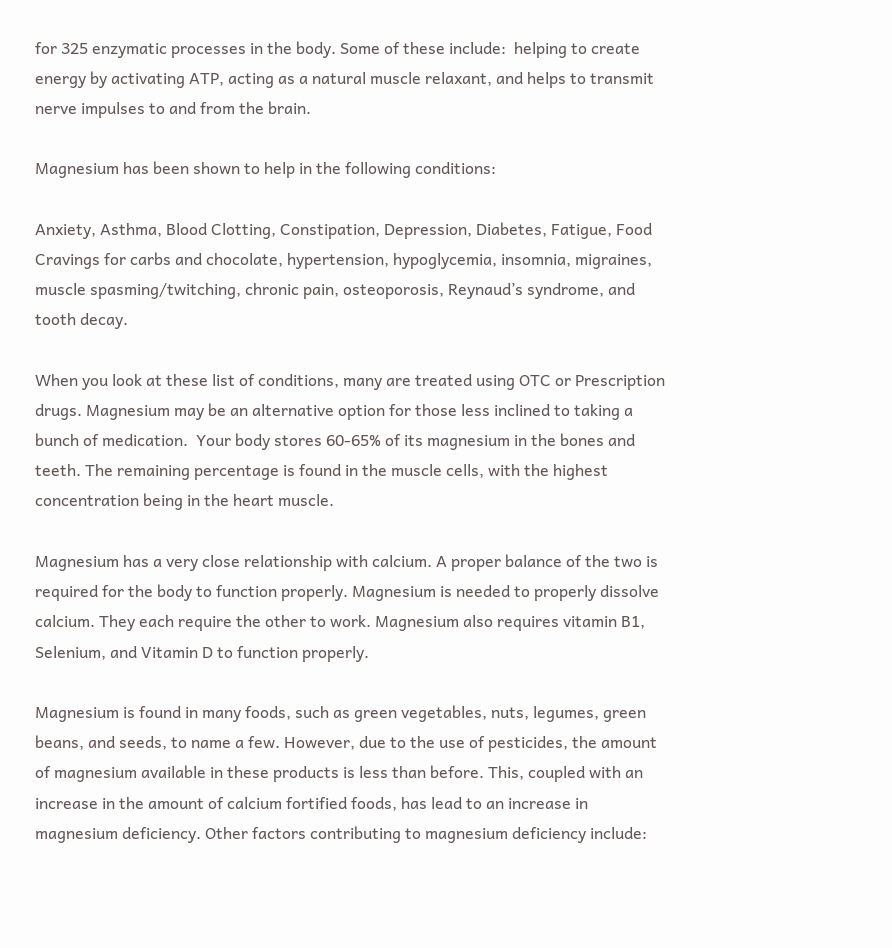for 325 enzymatic processes in the body. Some of these include:  helping to create  energy by activating ATP, acting as a natural muscle relaxant, and helps to transmit nerve impulses to and from the brain.

Magnesium has been shown to help in the following conditions:

Anxiety, Asthma, Blood Clotting, Constipation, Depression, Diabetes, Fatigue, Food Cravings for carbs and chocolate, hypertension, hypoglycemia, insomnia, migraines, muscle spasming/twitching, chronic pain, osteoporosis, Reynaud’s syndrome, and tooth decay.

When you look at these list of conditions, many are treated using OTC or Prescription drugs. Magnesium may be an alternative option for those less inclined to taking a bunch of medication.  Your body stores 60-65% of its magnesium in the bones and teeth. The remaining percentage is found in the muscle cells, with the highest concentration being in the heart muscle.

Magnesium has a very close relationship with calcium. A proper balance of the two is required for the body to function properly. Magnesium is needed to properly dissolve calcium. They each require the other to work. Magnesium also requires vitamin B1, Selenium, and Vitamin D to function properly.

Magnesium is found in many foods, such as green vegetables, nuts, legumes, green beans, and seeds, to name a few. However, due to the use of pesticides, the amount of magnesium available in these products is less than before. This, coupled with an increase in the amount of calcium fortified foods, has lead to an increase in magnesium deficiency. Other factors contributing to magnesium deficiency include: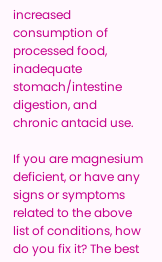increased consumption of processed food,  inadequate stomach/intestine digestion, and  chronic antacid use.

If you are magnesium deficient, or have any signs or symptoms related to the above list of conditions, how do you fix it? The best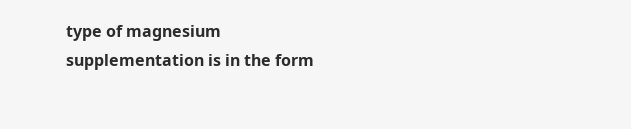type of magnesium supplementation is in the form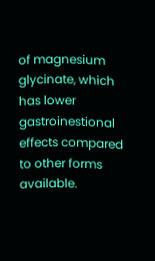of magnesium glycinate, which has lower gastroinestional effects compared to other forms available.